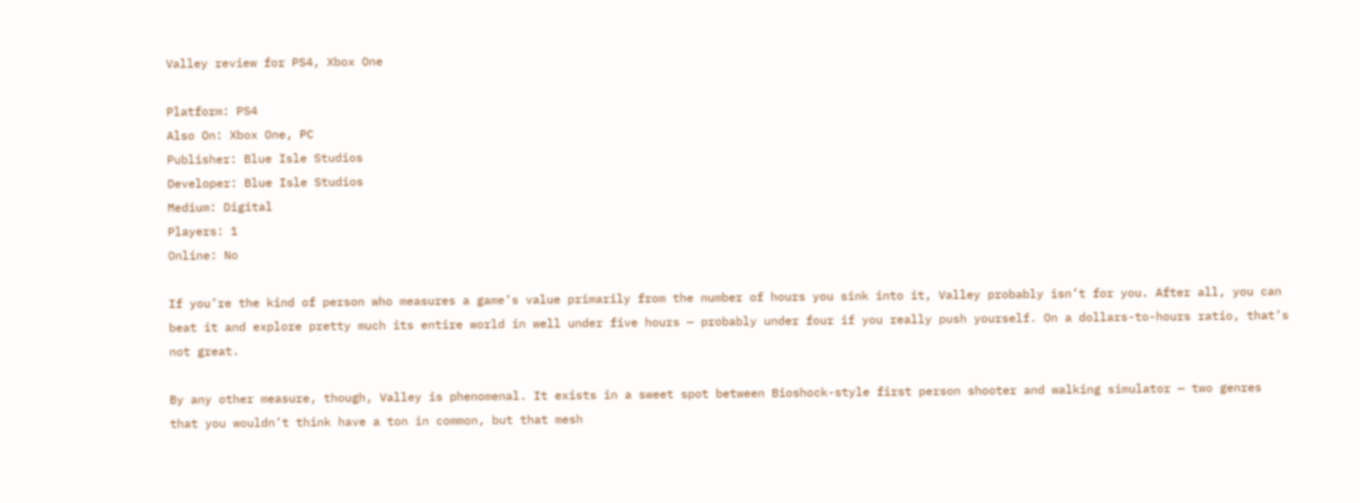Valley review for PS4, Xbox One

Platform: PS4
Also On: Xbox One, PC
Publisher: Blue Isle Studios
Developer: Blue Isle Studios
Medium: Digital
Players: 1
Online: No

If you’re the kind of person who measures a game’s value primarily from the number of hours you sink into it, Valley probably isn’t for you. After all, you can beat it and explore pretty much its entire world in well under five hours — probably under four if you really push yourself. On a dollars-to-hours ratio, that’s not great.

By any other measure, though, Valley is phenomenal. It exists in a sweet spot between Bioshock-style first person shooter and walking simulator — two genres that you wouldn’t think have a ton in common, but that mesh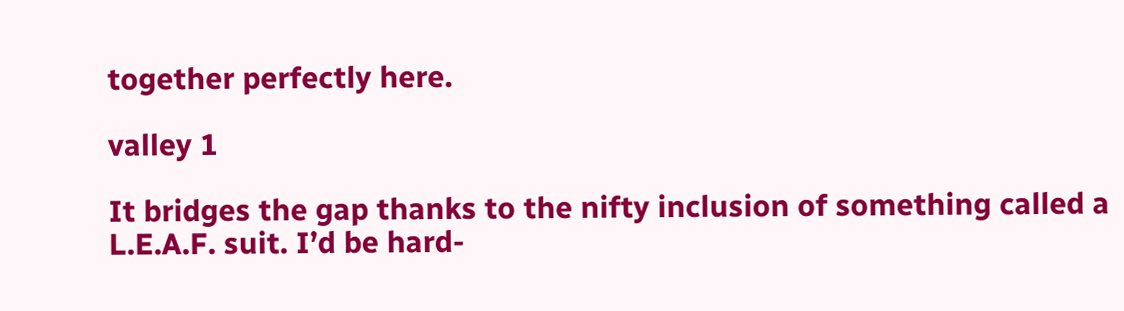together perfectly here.

valley 1

It bridges the gap thanks to the nifty inclusion of something called a L.E.A.F. suit. I’d be hard-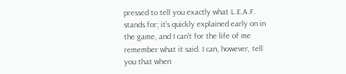pressed to tell you exactly what L.E.A.F. stands for; it’s quickly explained early on in the game, and I can’t for the life of me remember what it said. I can, however, tell you that when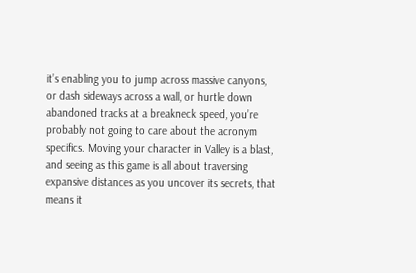it’s enabling you to jump across massive canyons, or dash sideways across a wall, or hurtle down abandoned tracks at a breakneck speed, you’re probably not going to care about the acronym specifics. Moving your character in Valley is a blast, and seeing as this game is all about traversing expansive distances as you uncover its secrets, that means it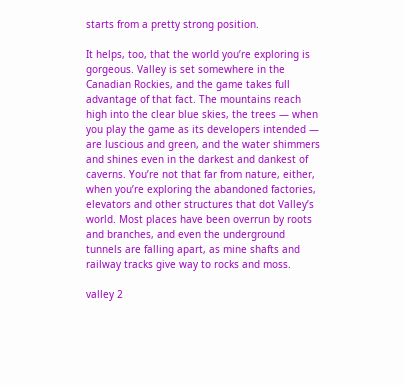starts from a pretty strong position.

It helps, too, that the world you’re exploring is gorgeous. Valley is set somewhere in the Canadian Rockies, and the game takes full advantage of that fact. The mountains reach high into the clear blue skies, the trees — when you play the game as its developers intended — are luscious and green, and the water shimmers and shines even in the darkest and dankest of caverns. You’re not that far from nature, either, when you’re exploring the abandoned factories, elevators and other structures that dot Valley’s world. Most places have been overrun by roots and branches, and even the underground tunnels are falling apart, as mine shafts and railway tracks give way to rocks and moss.

valley 2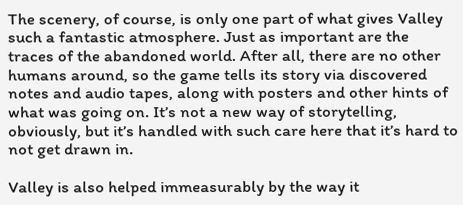The scenery, of course, is only one part of what gives Valley such a fantastic atmosphere. Just as important are the traces of the abandoned world. After all, there are no other humans around, so the game tells its story via discovered notes and audio tapes, along with posters and other hints of what was going on. It’s not a new way of storytelling, obviously, but it’s handled with such care here that it’s hard to not get drawn in.

Valley is also helped immeasurably by the way it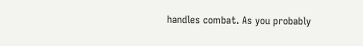handles combat. As you probably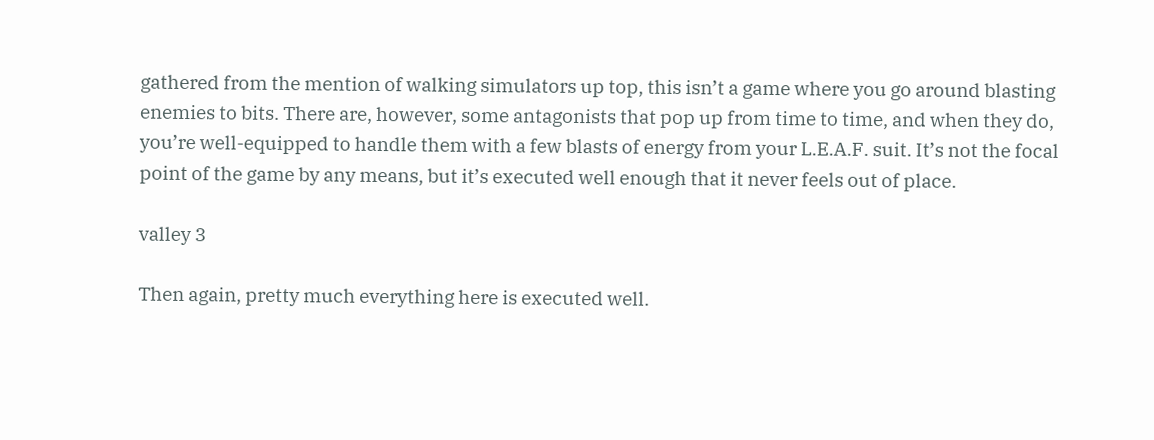gathered from the mention of walking simulators up top, this isn’t a game where you go around blasting enemies to bits. There are, however, some antagonists that pop up from time to time, and when they do, you’re well-equipped to handle them with a few blasts of energy from your L.E.A.F. suit. It’s not the focal point of the game by any means, but it’s executed well enough that it never feels out of place.

valley 3

Then again, pretty much everything here is executed well.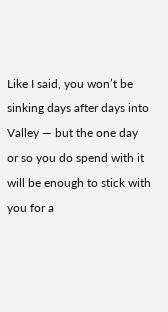Like I said, you won’t be sinking days after days into Valley — but the one day or so you do spend with it will be enough to stick with you for a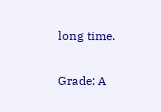long time.

Grade: A